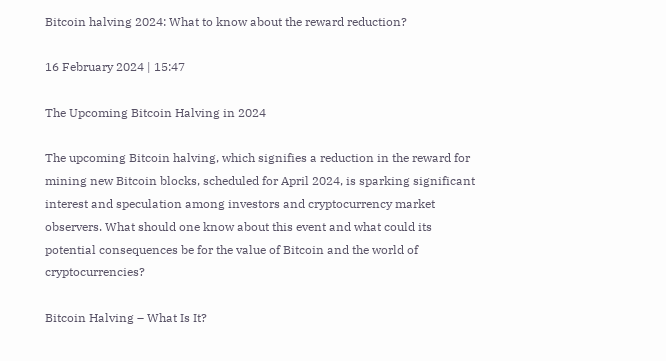Bitcoin halving 2024: What to know about the reward reduction?

16 February 2024 | 15:47

The Upcoming Bitcoin Halving in 2024

The upcoming Bitcoin halving, which signifies a reduction in the reward for mining new Bitcoin blocks, scheduled for April 2024, is sparking significant interest and speculation among investors and cryptocurrency market observers. What should one know about this event and what could its potential consequences be for the value of Bitcoin and the world of cryptocurrencies?

Bitcoin Halving – What Is It?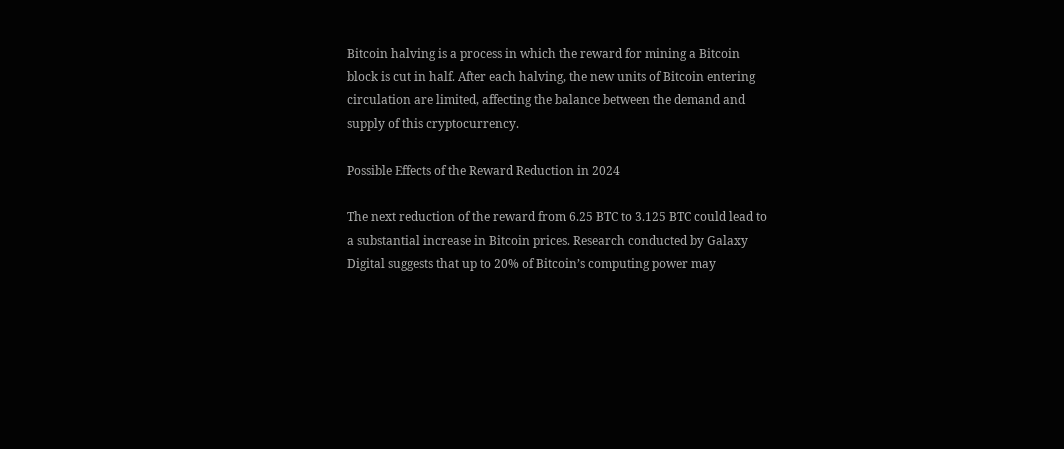Bitcoin halving is a process in which the reward for mining a Bitcoin block is cut in half. After each halving, the new units of Bitcoin entering circulation are limited, affecting the balance between the demand and supply of this cryptocurrency.

Possible Effects of the Reward Reduction in 2024

The next reduction of the reward from 6.25 BTC to 3.125 BTC could lead to a substantial increase in Bitcoin prices. Research conducted by Galaxy Digital suggests that up to 20% of Bitcoin’s computing power may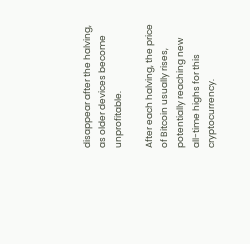disappear after the halving, as older devices become unprofitable.

After each halving, the price of Bitcoin usually rises, potentially reaching new all-time highs for this cryptocurrency.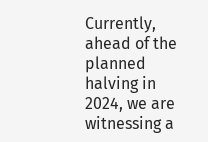Currently, ahead of the planned halving in 2024, we are witnessing a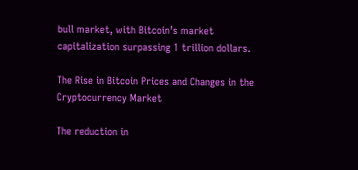bull market, with Bitcoin’s market capitalization surpassing 1 trillion dollars.

The Rise in Bitcoin Prices and Changes in the Cryptocurrency Market

The reduction in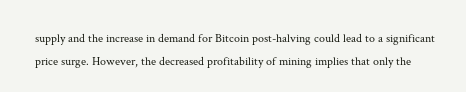supply and the increase in demand for Bitcoin post-halving could lead to a significant price surge. However, the decreased profitability of mining implies that only the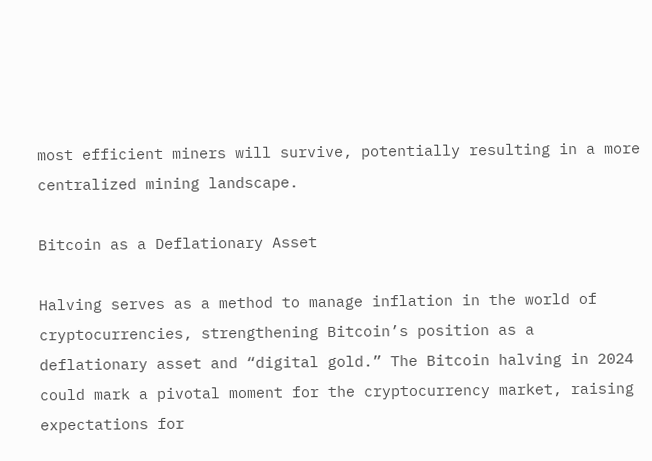most efficient miners will survive, potentially resulting in a more centralized mining landscape.

Bitcoin as a Deflationary Asset

Halving serves as a method to manage inflation in the world of cryptocurrencies, strengthening Bitcoin’s position as a deflationary asset and “digital gold.” The Bitcoin halving in 2024 could mark a pivotal moment for the cryptocurrency market, raising expectations for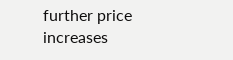further price increases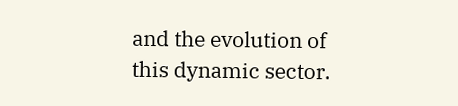and the evolution of this dynamic sector.